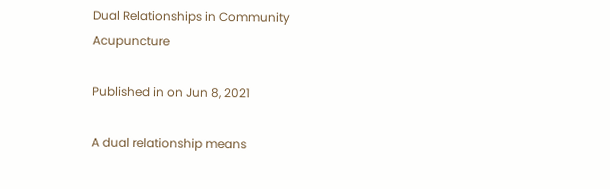Dual Relationships in Community Acupuncture

Published in on Jun 8, 2021

A dual relationship means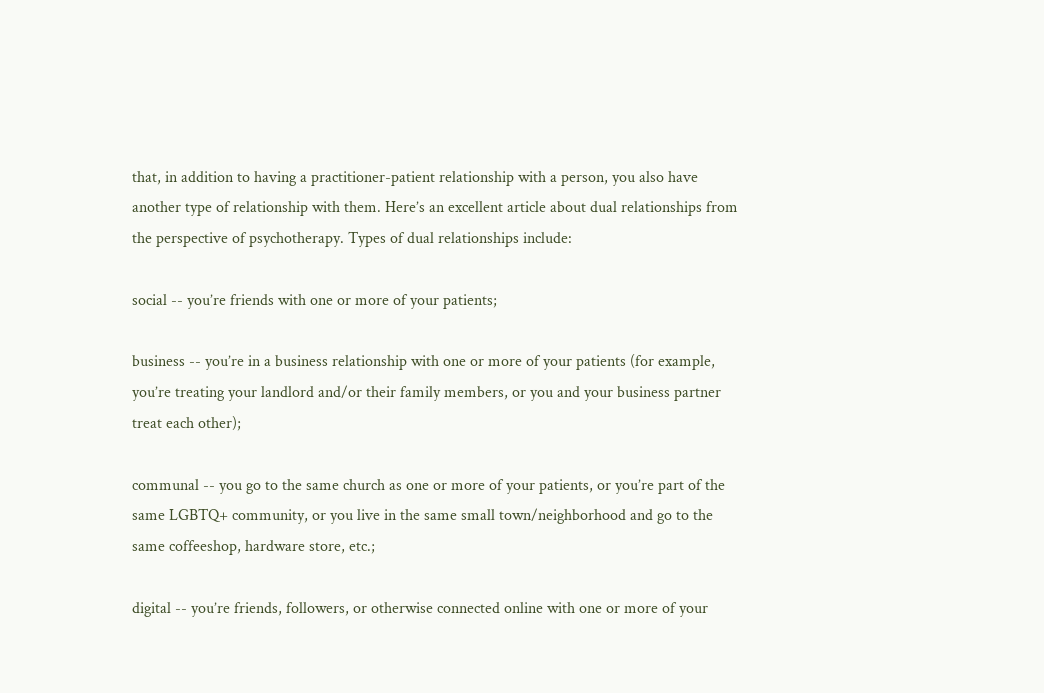that, in addition to having a practitioner-patient relationship with a person, you also have another type of relationship with them. Here’s an excellent article about dual relationships from the perspective of psychotherapy. Types of dual relationships include:

social -- you’re friends with one or more of your patients;

business -- you’re in a business relationship with one or more of your patients (for example, you’re treating your landlord and/or their family members, or you and your business partner treat each other);

communal -- you go to the same church as one or more of your patients, or you’re part of the same LGBTQ+ community, or you live in the same small town/neighborhood and go to the same coffeeshop, hardware store, etc.;

digital -- you’re friends, followers, or otherwise connected online with one or more of your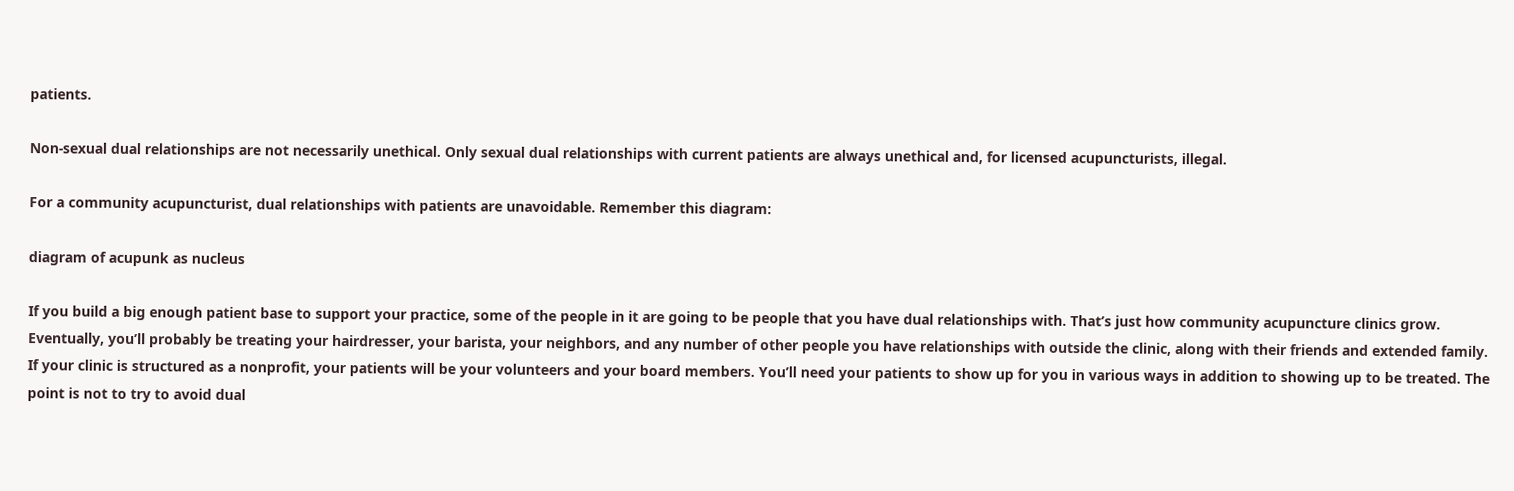patients.

Non-sexual dual relationships are not necessarily unethical. Only sexual dual relationships with current patients are always unethical and, for licensed acupuncturists, illegal.

For a community acupuncturist, dual relationships with patients are unavoidable. Remember this diagram:

diagram of acupunk as nucleus

If you build a big enough patient base to support your practice, some of the people in it are going to be people that you have dual relationships with. That’s just how community acupuncture clinics grow. Eventually, you’ll probably be treating your hairdresser, your barista, your neighbors, and any number of other people you have relationships with outside the clinic, along with their friends and extended family. If your clinic is structured as a nonprofit, your patients will be your volunteers and your board members. You’ll need your patients to show up for you in various ways in addition to showing up to be treated. The point is not to try to avoid dual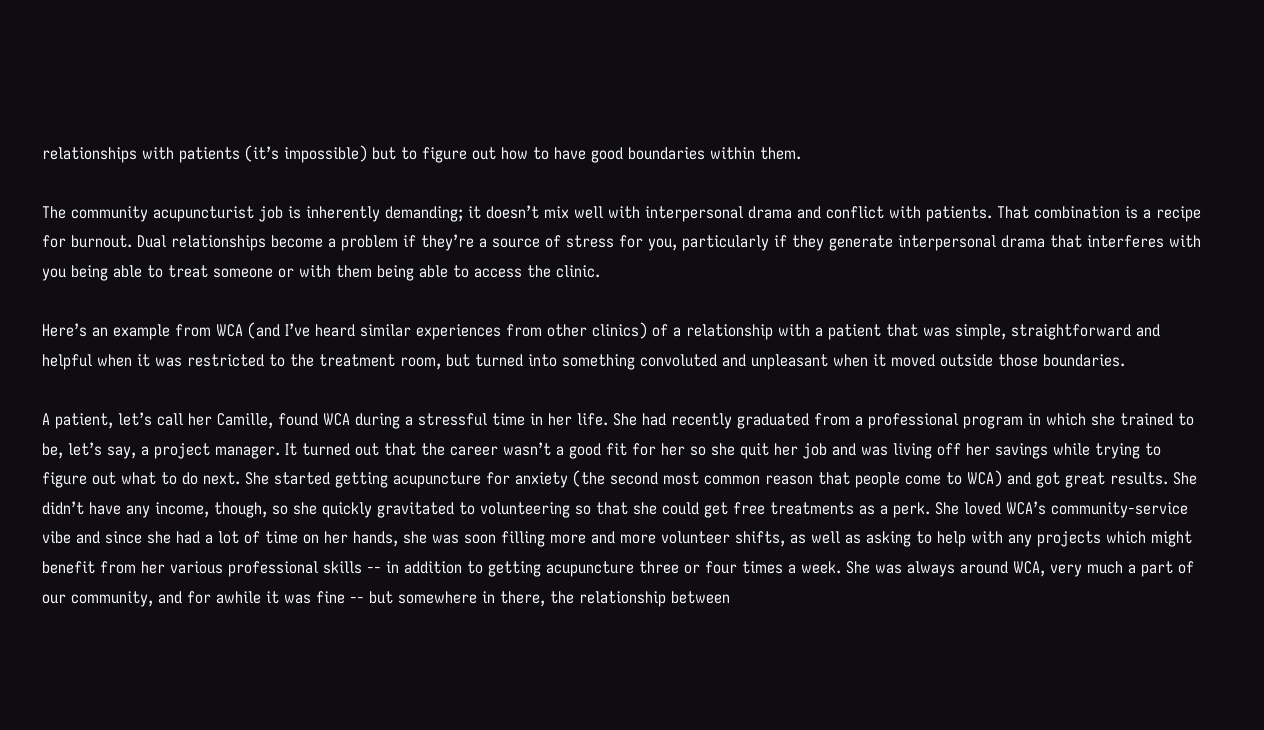relationships with patients (it’s impossible) but to figure out how to have good boundaries within them.

The community acupuncturist job is inherently demanding; it doesn’t mix well with interpersonal drama and conflict with patients. That combination is a recipe for burnout. Dual relationships become a problem if they’re a source of stress for you, particularly if they generate interpersonal drama that interferes with you being able to treat someone or with them being able to access the clinic.

Here’s an example from WCA (and I’ve heard similar experiences from other clinics) of a relationship with a patient that was simple, straightforward and helpful when it was restricted to the treatment room, but turned into something convoluted and unpleasant when it moved outside those boundaries.

A patient, let’s call her Camille, found WCA during a stressful time in her life. She had recently graduated from a professional program in which she trained to be, let’s say, a project manager. It turned out that the career wasn’t a good fit for her so she quit her job and was living off her savings while trying to figure out what to do next. She started getting acupuncture for anxiety (the second most common reason that people come to WCA) and got great results. She didn’t have any income, though, so she quickly gravitated to volunteering so that she could get free treatments as a perk. She loved WCA’s community-service vibe and since she had a lot of time on her hands, she was soon filling more and more volunteer shifts, as well as asking to help with any projects which might benefit from her various professional skills -- in addition to getting acupuncture three or four times a week. She was always around WCA, very much a part of our community, and for awhile it was fine -- but somewhere in there, the relationship between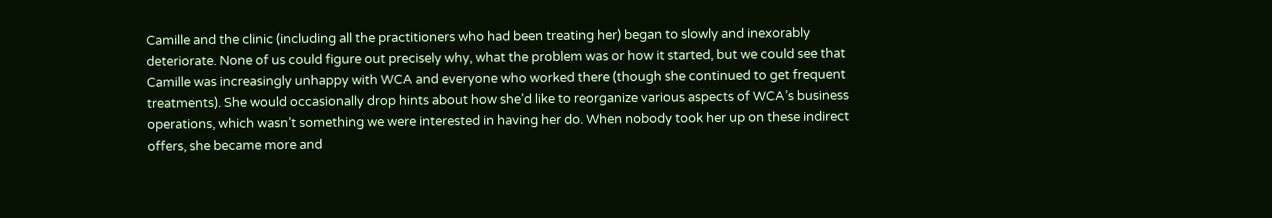Camille and the clinic (including all the practitioners who had been treating her) began to slowly and inexorably deteriorate. None of us could figure out precisely why, what the problem was or how it started, but we could see that Camille was increasingly unhappy with WCA and everyone who worked there (though she continued to get frequent treatments). She would occasionally drop hints about how she’d like to reorganize various aspects of WCA’s business operations, which wasn’t something we were interested in having her do. When nobody took her up on these indirect offers, she became more and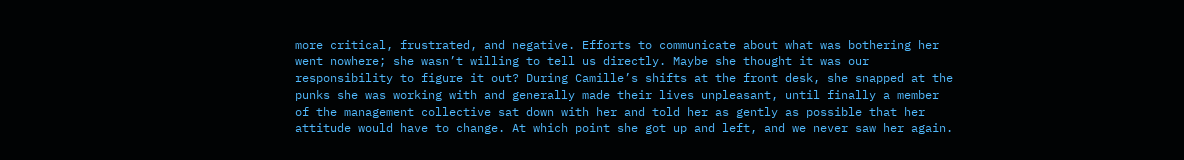more critical, frustrated, and negative. Efforts to communicate about what was bothering her went nowhere; she wasn’t willing to tell us directly. Maybe she thought it was our responsibility to figure it out? During Camille’s shifts at the front desk, she snapped at the punks she was working with and generally made their lives unpleasant, until finally a member of the management collective sat down with her and told her as gently as possible that her attitude would have to change. At which point she got up and left, and we never saw her again.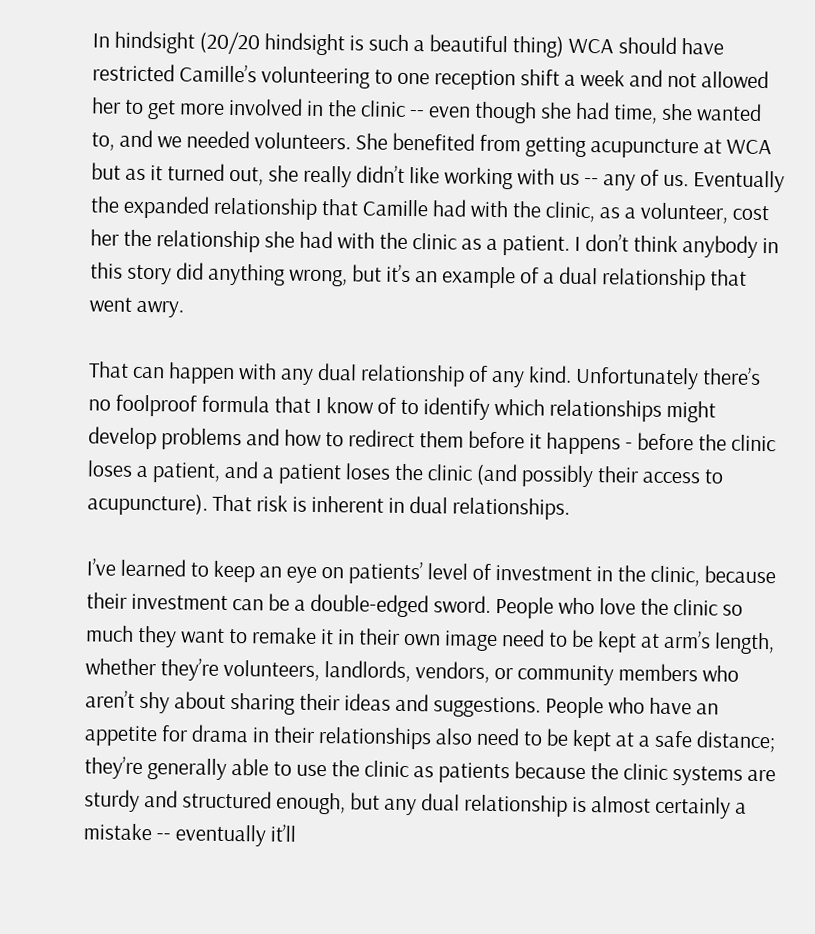In hindsight (20/20 hindsight is such a beautiful thing) WCA should have restricted Camille’s volunteering to one reception shift a week and not allowed her to get more involved in the clinic -- even though she had time, she wanted to, and we needed volunteers. She benefited from getting acupuncture at WCA but as it turned out, she really didn’t like working with us -- any of us. Eventually the expanded relationship that Camille had with the clinic, as a volunteer, cost her the relationship she had with the clinic as a patient. I don’t think anybody in this story did anything wrong, but it’s an example of a dual relationship that went awry.

That can happen with any dual relationship of any kind. Unfortunately there’s no foolproof formula that I know of to identify which relationships might develop problems and how to redirect them before it happens - before the clinic loses a patient, and a patient loses the clinic (and possibly their access to acupuncture). That risk is inherent in dual relationships.

I’ve learned to keep an eye on patients’ level of investment in the clinic, because their investment can be a double-edged sword. People who love the clinic so much they want to remake it in their own image need to be kept at arm’s length, whether they’re volunteers, landlords, vendors, or community members who aren’t shy about sharing their ideas and suggestions. People who have an appetite for drama in their relationships also need to be kept at a safe distance; they’re generally able to use the clinic as patients because the clinic systems are sturdy and structured enough, but any dual relationship is almost certainly a mistake -- eventually it’ll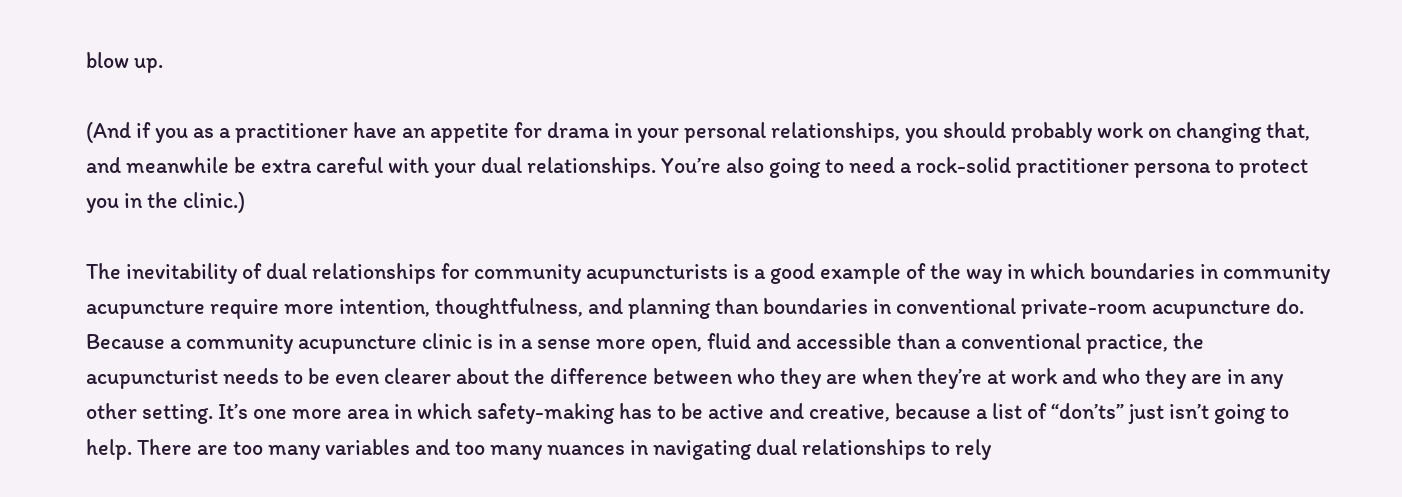blow up.

(And if you as a practitioner have an appetite for drama in your personal relationships, you should probably work on changing that, and meanwhile be extra careful with your dual relationships. You’re also going to need a rock-solid practitioner persona to protect you in the clinic.)

The inevitability of dual relationships for community acupuncturists is a good example of the way in which boundaries in community acupuncture require more intention, thoughtfulness, and planning than boundaries in conventional private-room acupuncture do. Because a community acupuncture clinic is in a sense more open, fluid and accessible than a conventional practice, the acupuncturist needs to be even clearer about the difference between who they are when they’re at work and who they are in any other setting. It’s one more area in which safety-making has to be active and creative, because a list of “don’ts” just isn’t going to help. There are too many variables and too many nuances in navigating dual relationships to rely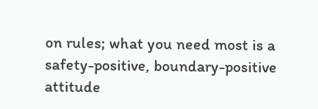on rules; what you need most is a safety-positive, boundary-positive attitude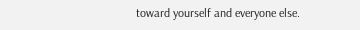toward yourself and everyone else.